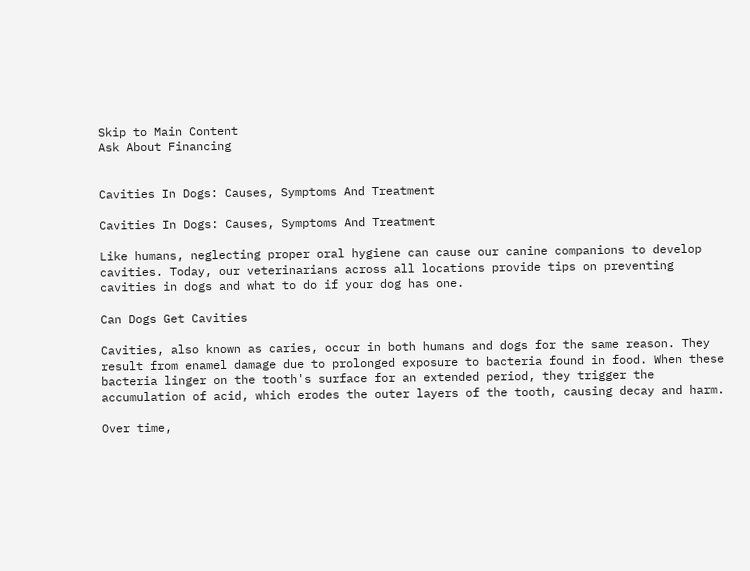Skip to Main Content
Ask About Financing


Cavities In Dogs: Causes, Symptoms And Treatment

Cavities In Dogs: Causes, Symptoms And Treatment

Like humans, neglecting proper oral hygiene can cause our canine companions to develop cavities. Today, our veterinarians across all locations provide tips on preventing cavities in dogs and what to do if your dog has one.

Can Dogs Get Cavities

Cavities, also known as caries, occur in both humans and dogs for the same reason. They result from enamel damage due to prolonged exposure to bacteria found in food. When these bacteria linger on the tooth's surface for an extended period, they trigger the accumulation of acid, which erodes the outer layers of the tooth, causing decay and harm.

Over time,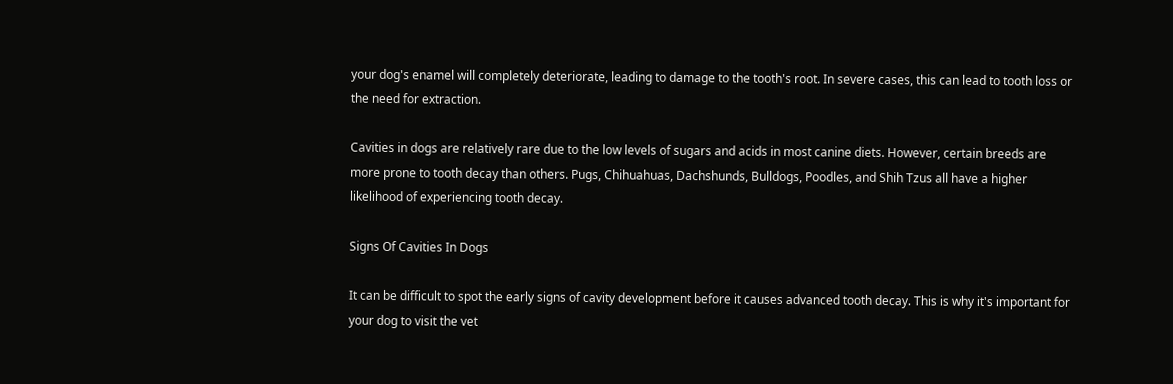your dog's enamel will completely deteriorate, leading to damage to the tooth's root. In severe cases, this can lead to tooth loss or the need for extraction.

Cavities in dogs are relatively rare due to the low levels of sugars and acids in most canine diets. However, certain breeds are more prone to tooth decay than others. Pugs, Chihuahuas, Dachshunds, Bulldogs, Poodles, and Shih Tzus all have a higher likelihood of experiencing tooth decay.

Signs Of Cavities In Dogs

It can be difficult to spot the early signs of cavity development before it causes advanced tooth decay. This is why it's important for your dog to visit the vet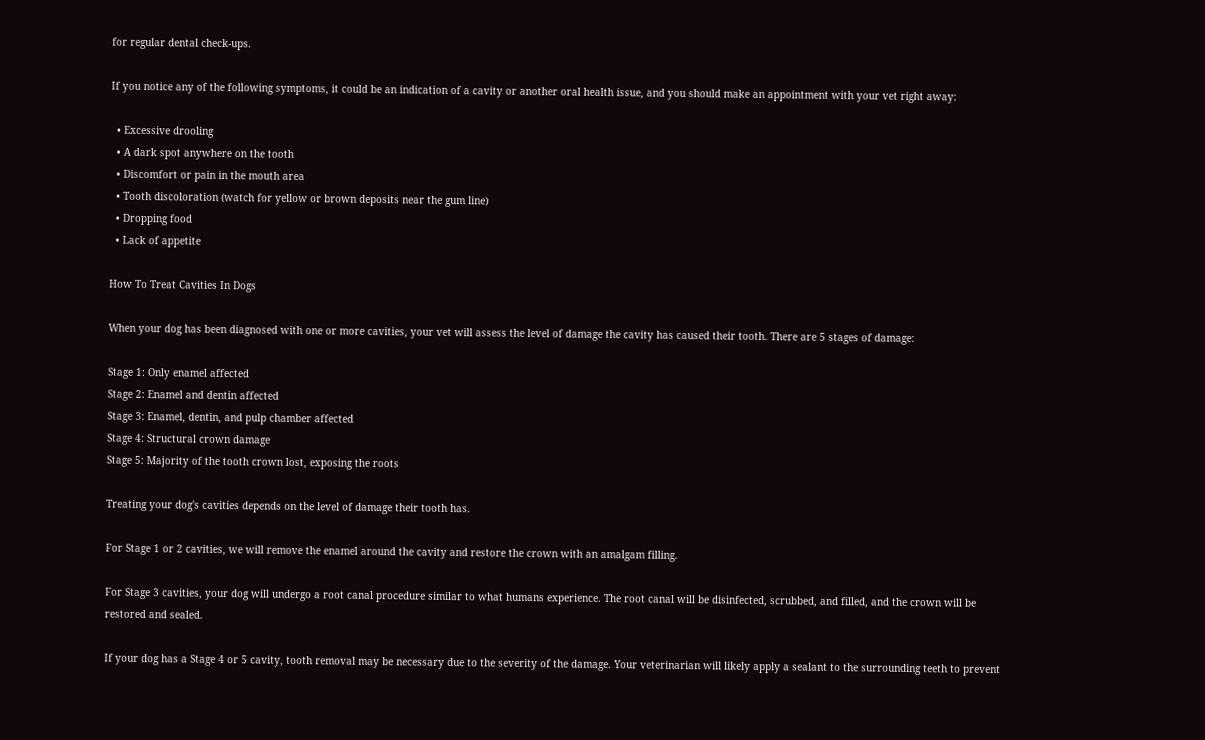for regular dental check-ups.

If you notice any of the following symptoms, it could be an indication of a cavity or another oral health issue, and you should make an appointment with your vet right away:

  • Excessive drooling
  • A dark spot anywhere on the tooth
  • Discomfort or pain in the mouth area
  • Tooth discoloration (watch for yellow or brown deposits near the gum line)
  • Dropping food
  • Lack of appetite

How To Treat Cavities In Dogs

When your dog has been diagnosed with one or more cavities, your vet will assess the level of damage the cavity has caused their tooth. There are 5 stages of damage:

Stage 1: Only enamel affected
Stage 2: Enamel and dentin affected
Stage 3: Enamel, dentin, and pulp chamber affected
Stage 4: Structural crown damage
Stage 5: Majority of the tooth crown lost, exposing the roots

Treating your dog's cavities depends on the level of damage their tooth has.

For Stage 1 or 2 cavities, we will remove the enamel around the cavity and restore the crown with an amalgam filling.

For Stage 3 cavities, your dog will undergo a root canal procedure similar to what humans experience. The root canal will be disinfected, scrubbed, and filled, and the crown will be restored and sealed.

If your dog has a Stage 4 or 5 cavity, tooth removal may be necessary due to the severity of the damage. Your veterinarian will likely apply a sealant to the surrounding teeth to prevent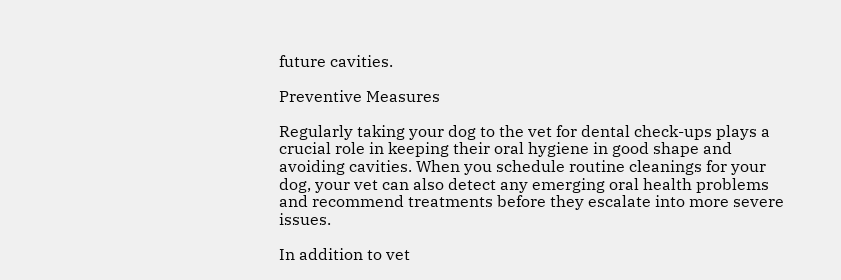future cavities.

Preventive Measures

Regularly taking your dog to the vet for dental check-ups plays a crucial role in keeping their oral hygiene in good shape and avoiding cavities. When you schedule routine cleanings for your dog, your vet can also detect any emerging oral health problems and recommend treatments before they escalate into more severe issues.

In addition to vet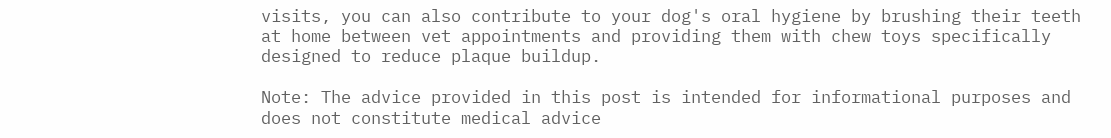visits, you can also contribute to your dog's oral hygiene by brushing their teeth at home between vet appointments and providing them with chew toys specifically designed to reduce plaque buildup.

Note: The advice provided in this post is intended for informational purposes and does not constitute medical advice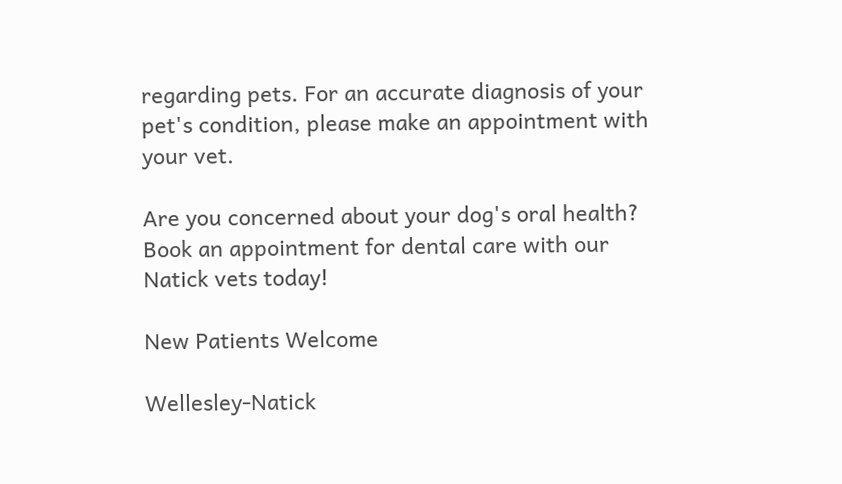regarding pets. For an accurate diagnosis of your pet's condition, please make an appointment with your vet.

Are you concerned about your dog's oral health? Book an appointment for dental care with our Natick vets today!

New Patients Welcome

Wellesley-Natick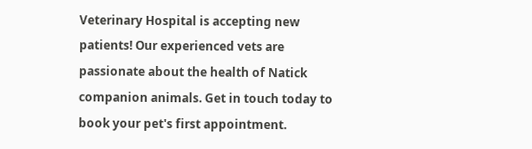Veterinary Hospital is accepting new patients! Our experienced vets are passionate about the health of Natick companion animals. Get in touch today to book your pet's first appointment.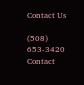Contact Us

(508) 653-3420 Contact